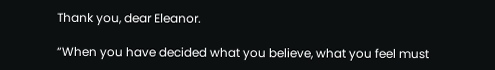Thank you, dear Eleanor.

“When you have decided what you believe, what you feel must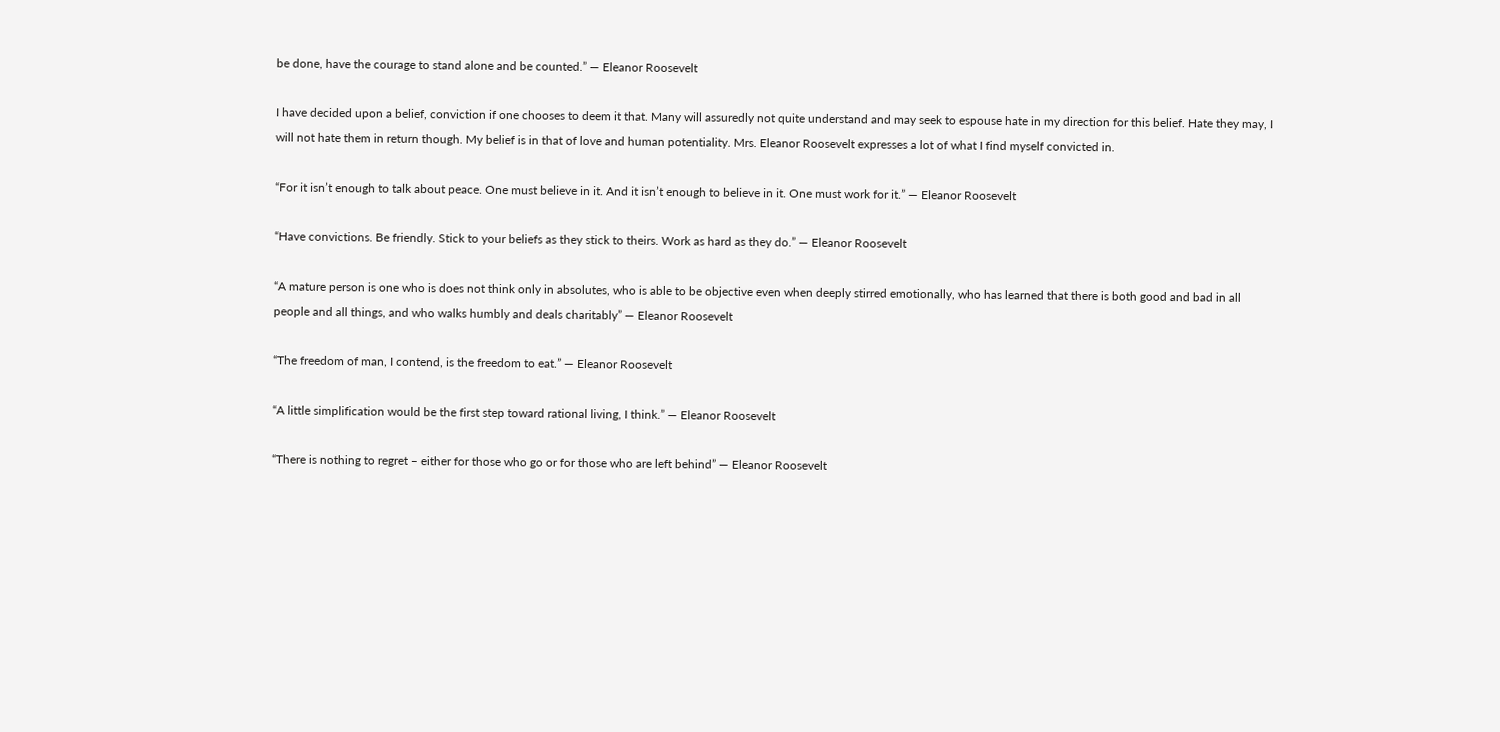be done, have the courage to stand alone and be counted.” — Eleanor Roosevelt

I have decided upon a belief, conviction if one chooses to deem it that. Many will assuredly not quite understand and may seek to espouse hate in my direction for this belief. Hate they may, I will not hate them in return though. My belief is in that of love and human potentiality. Mrs. Eleanor Roosevelt expresses a lot of what I find myself convicted in.

“For it isn’t enough to talk about peace. One must believe in it. And it isn’t enough to believe in it. One must work for it.” — Eleanor Roosevelt

“Have convictions. Be friendly. Stick to your beliefs as they stick to theirs. Work as hard as they do.” — Eleanor Roosevelt

“A mature person is one who is does not think only in absolutes, who is able to be objective even when deeply stirred emotionally, who has learned that there is both good and bad in all people and all things, and who walks humbly and deals charitably” — Eleanor Roosevelt

“The freedom of man, I contend, is the freedom to eat.” — Eleanor Roosevelt

“A little simplification would be the first step toward rational living, I think.” — Eleanor Roosevelt

“There is nothing to regret – either for those who go or for those who are left behind” — Eleanor Roosevelt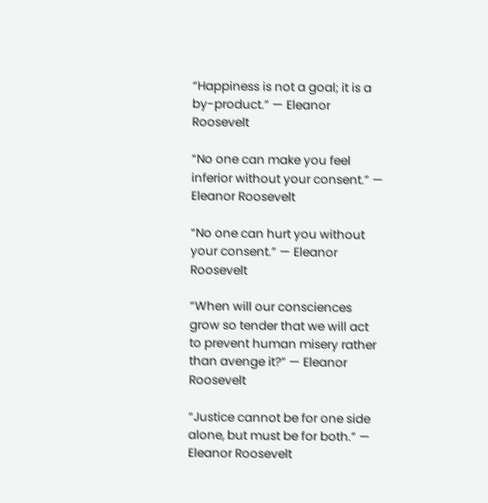“Happiness is not a goal; it is a by-product.” — Eleanor Roosevelt

“No one can make you feel inferior without your consent.” — Eleanor Roosevelt

“No one can hurt you without your consent.” — Eleanor Roosevelt

“When will our consciences grow so tender that we will act to prevent human misery rather than avenge it?” — Eleanor Roosevelt

“Justice cannot be for one side alone, but must be for both.” — Eleanor Roosevelt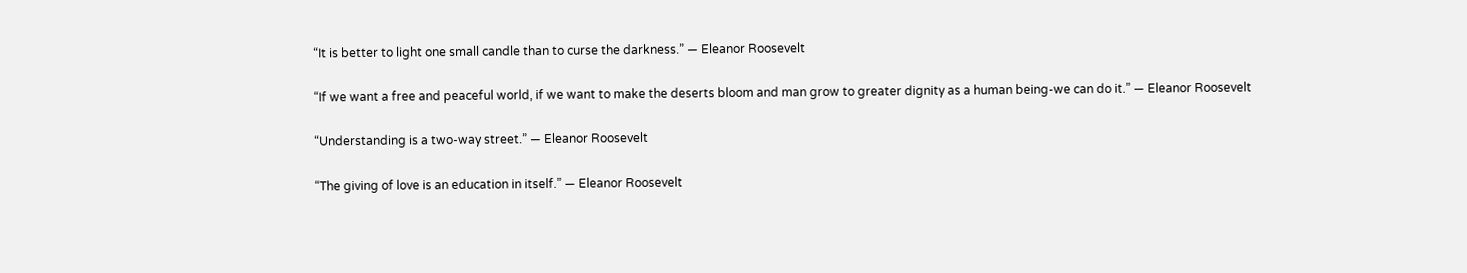“It is better to light one small candle than to curse the darkness.” — Eleanor Roosevelt

“If we want a free and peaceful world, if we want to make the deserts bloom and man grow to greater dignity as a human being-we can do it.” — Eleanor Roosevelt

“Understanding is a two-way street.” — Eleanor Roosevelt

“The giving of love is an education in itself.” — Eleanor Roosevelt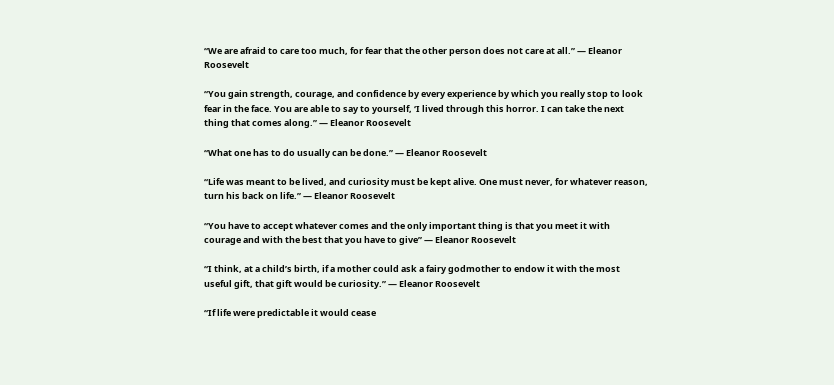“We are afraid to care too much, for fear that the other person does not care at all.” — Eleanor Roosevelt

“You gain strength, courage, and confidence by every experience by which you really stop to look fear in the face. You are able to say to yourself, ‘I lived through this horror. I can take the next thing that comes along.” — Eleanor Roosevelt

“What one has to do usually can be done.” — Eleanor Roosevelt

“Life was meant to be lived, and curiosity must be kept alive. One must never, for whatever reason, turn his back on life.” — Eleanor Roosevelt

“You have to accept whatever comes and the only important thing is that you meet it with courage and with the best that you have to give” — Eleanor Roosevelt

“I think, at a child’s birth, if a mother could ask a fairy godmother to endow it with the most useful gift, that gift would be curiosity.” — Eleanor Roosevelt

“If life were predictable it would cease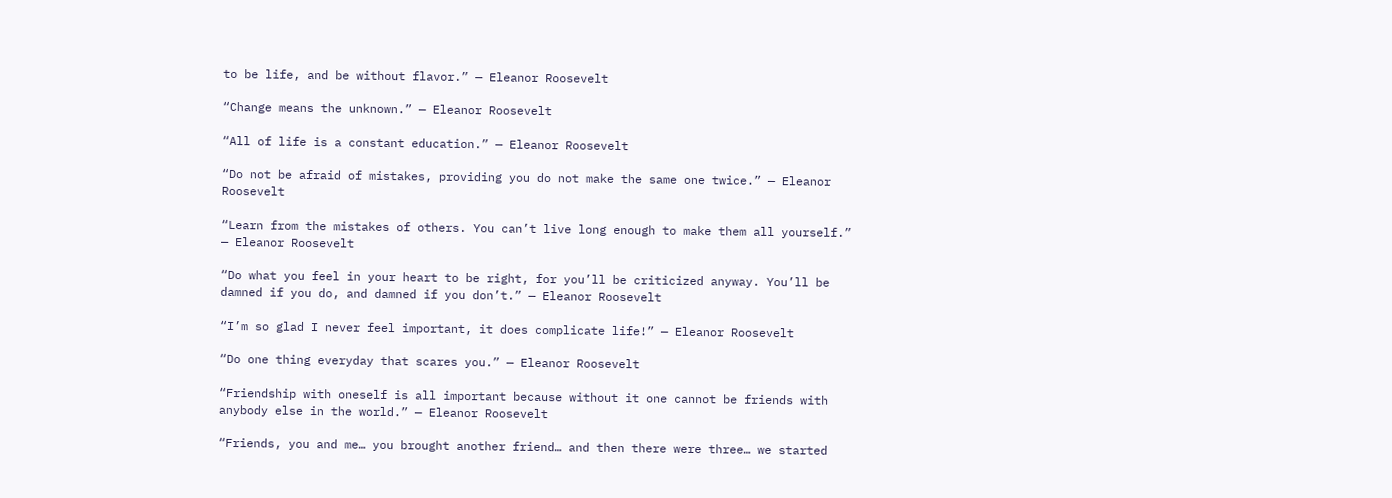to be life, and be without flavor.” — Eleanor Roosevelt

“Change means the unknown.” — Eleanor Roosevelt

“All of life is a constant education.” — Eleanor Roosevelt

“Do not be afraid of mistakes, providing you do not make the same one twice.” — Eleanor Roosevelt

“Learn from the mistakes of others. You can’t live long enough to make them all yourself.” — Eleanor Roosevelt

“Do what you feel in your heart to be right, for you’ll be criticized anyway. You’ll be damned if you do, and damned if you don’t.” — Eleanor Roosevelt

“I’m so glad I never feel important, it does complicate life!” — Eleanor Roosevelt

“Do one thing everyday that scares you.” — Eleanor Roosevelt

“Friendship with oneself is all important because without it one cannot be friends with anybody else in the world.” — Eleanor Roosevelt

“Friends, you and me… you brought another friend… and then there were three… we started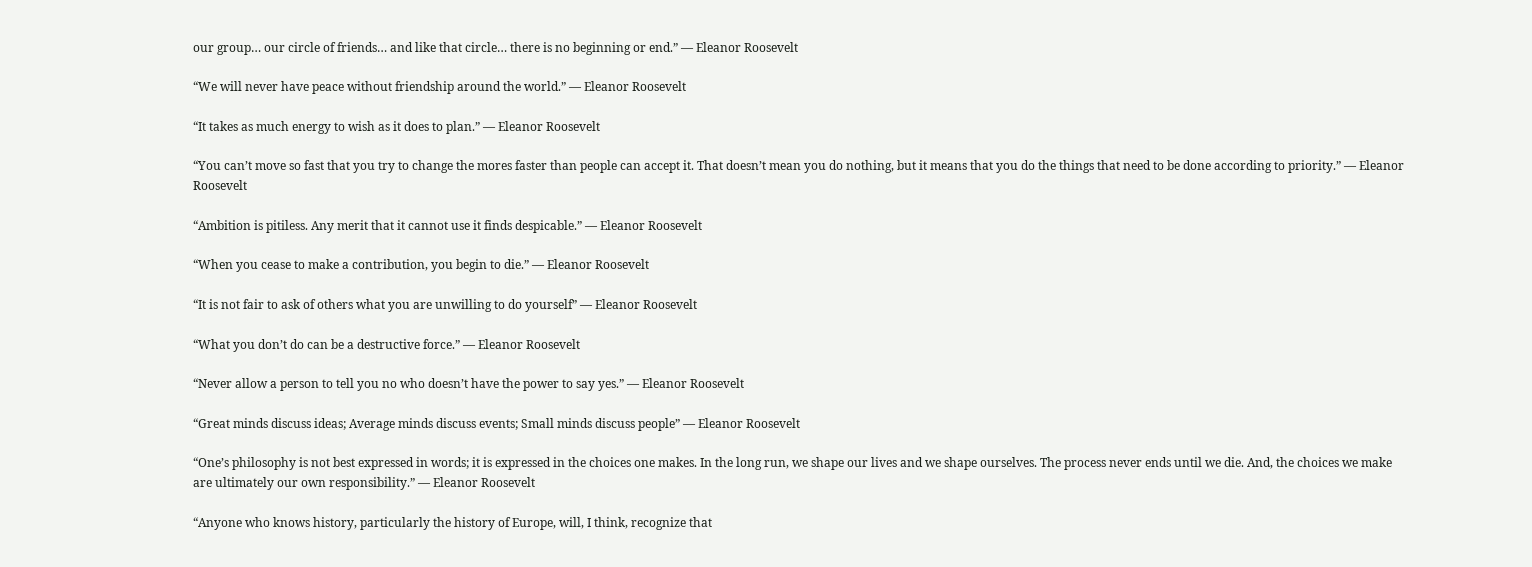our group… our circle of friends… and like that circle… there is no beginning or end.” — Eleanor Roosevelt

“We will never have peace without friendship around the world.” — Eleanor Roosevelt

“It takes as much energy to wish as it does to plan.” — Eleanor Roosevelt

“You can’t move so fast that you try to change the mores faster than people can accept it. That doesn’t mean you do nothing, but it means that you do the things that need to be done according to priority.” — Eleanor Roosevelt

“Ambition is pitiless. Any merit that it cannot use it finds despicable.” — Eleanor Roosevelt

“When you cease to make a contribution, you begin to die.” — Eleanor Roosevelt

“It is not fair to ask of others what you are unwilling to do yourself” — Eleanor Roosevelt

“What you don’t do can be a destructive force.” — Eleanor Roosevelt

“Never allow a person to tell you no who doesn’t have the power to say yes.” — Eleanor Roosevelt

“Great minds discuss ideas; Average minds discuss events; Small minds discuss people” — Eleanor Roosevelt

“One’s philosophy is not best expressed in words; it is expressed in the choices one makes. In the long run, we shape our lives and we shape ourselves. The process never ends until we die. And, the choices we make are ultimately our own responsibility.” — Eleanor Roosevelt

“Anyone who knows history, particularly the history of Europe, will, I think, recognize that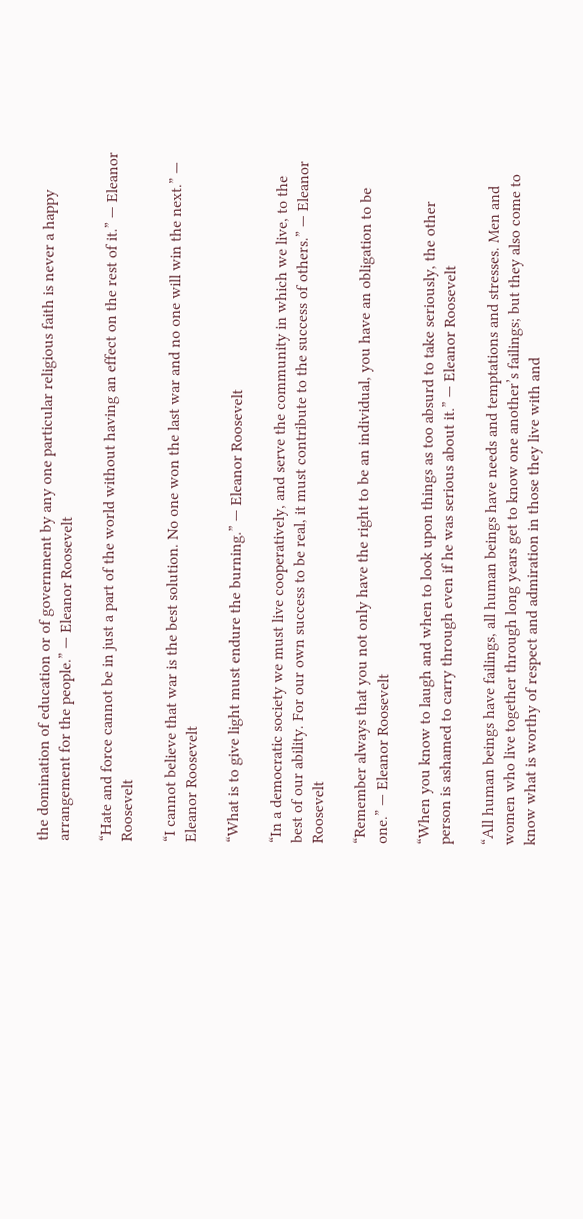the domination of education or of government by any one particular religious faith is never a happy arrangement for the people.” — Eleanor Roosevelt

“Hate and force cannot be in just a part of the world without having an effect on the rest of it.” — Eleanor Roosevelt

“I cannot believe that war is the best solution. No one won the last war and no one will win the next.” — Eleanor Roosevelt

“What is to give light must endure the burning.” — Eleanor Roosevelt

“In a democratic society we must live cooperatively, and serve the community in which we live, to the best of our ability. For our own success to be real, it must contribute to the success of others.” — Eleanor Roosevelt

“Remember always that you not only have the right to be an individual, you have an obligation to be one.” — Eleanor Roosevelt

“When you know to laugh and when to look upon things as too absurd to take seriously, the other person is ashamed to carry through even if he was serious about it.” — Eleanor Roosevelt

“All human beings have failings, all human beings have needs and temptations and stresses. Men and women who live together through long years get to know one another’s failings; but they also come to know what is worthy of respect and admiration in those they live with and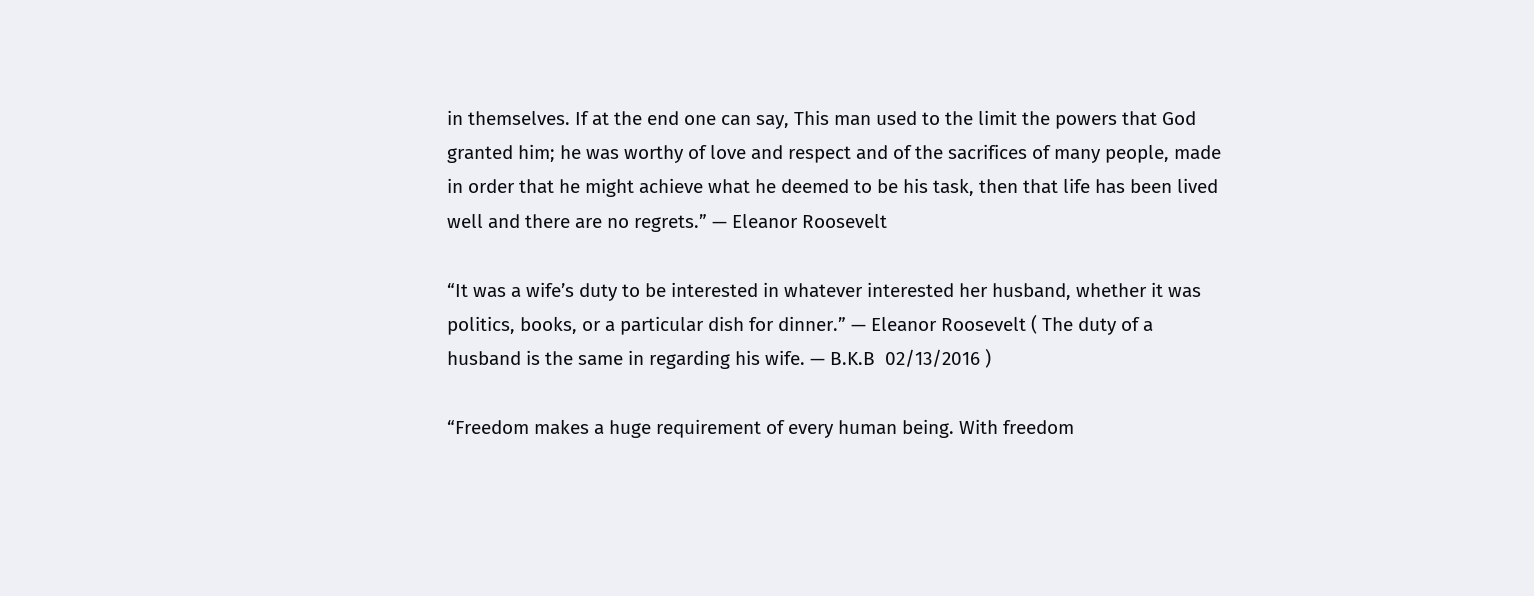in themselves. If at the end one can say, This man used to the limit the powers that God granted him; he was worthy of love and respect and of the sacrifices of many people, made in order that he might achieve what he deemed to be his task, then that life has been lived well and there are no regrets.” — Eleanor Roosevelt

“It was a wife’s duty to be interested in whatever interested her husband, whether it was politics, books, or a particular dish for dinner.” — Eleanor Roosevelt ( The duty of a husband is the same in regarding his wife. — B.K.B  02/13/2016 )

“Freedom makes a huge requirement of every human being. With freedom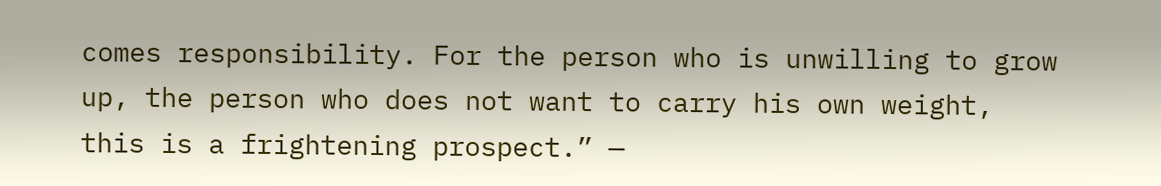comes responsibility. For the person who is unwilling to grow up, the person who does not want to carry his own weight, this is a frightening prospect.” —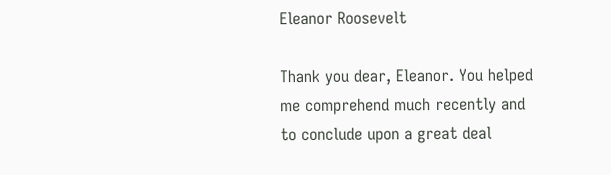Eleanor Roosevelt

Thank you dear, Eleanor. You helped me comprehend much recently and to conclude upon a great deal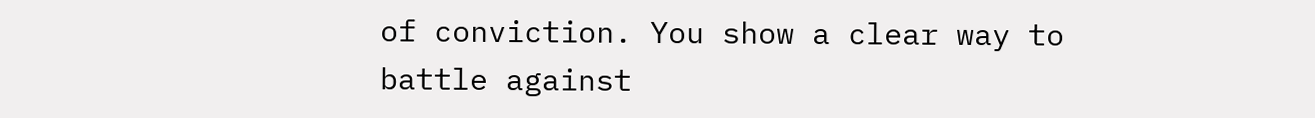of conviction. You show a clear way to battle against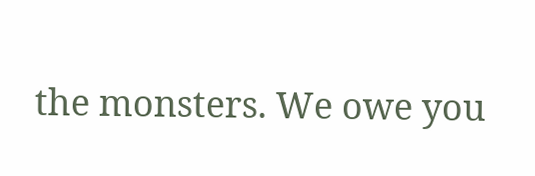the monsters. We owe you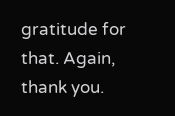gratitude for that. Again, thank you.